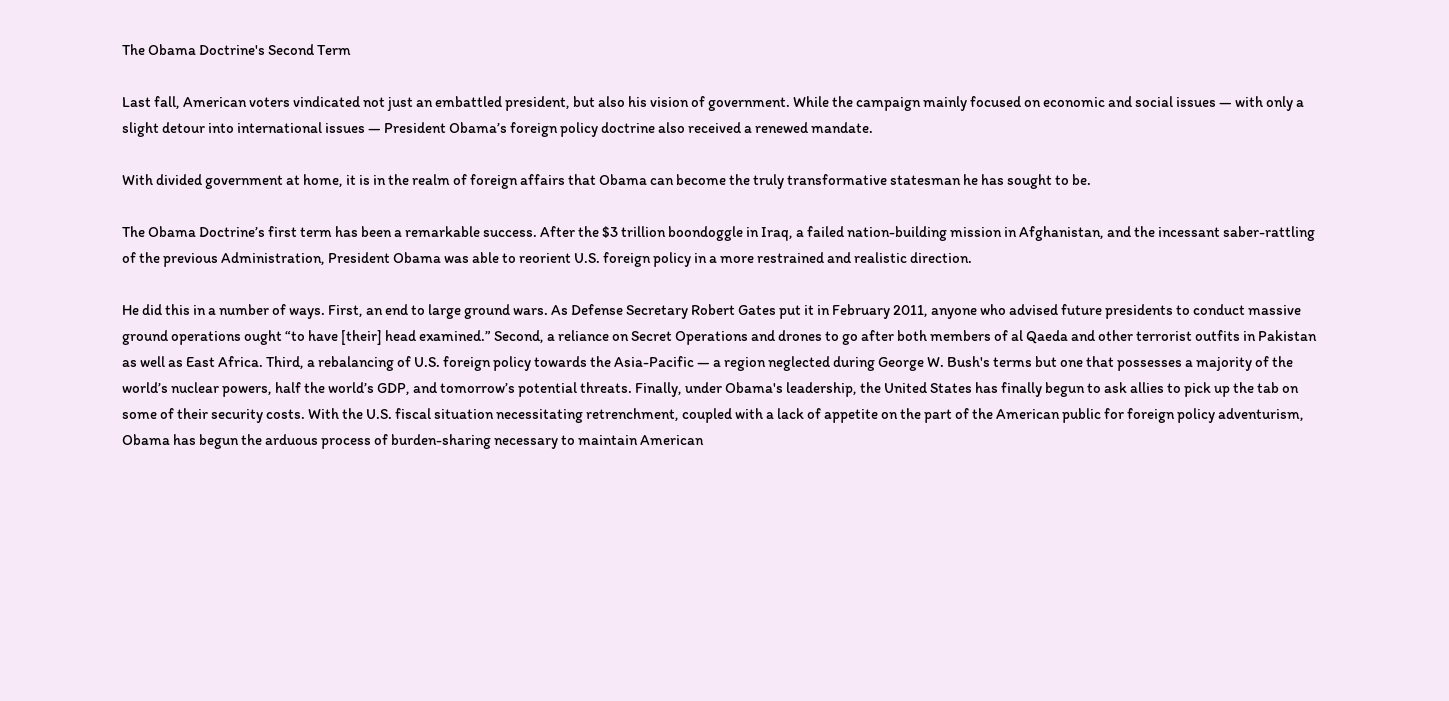The Obama Doctrine's Second Term

Last fall, American voters vindicated not just an embattled president, but also his vision of government. While the campaign mainly focused on economic and social issues — with only a slight detour into international issues — President Obama’s foreign policy doctrine also received a renewed mandate.

With divided government at home, it is in the realm of foreign affairs that Obama can become the truly transformative statesman he has sought to be.

The Obama Doctrine’s first term has been a remarkable success. After the $3 trillion boondoggle in Iraq, a failed nation-building mission in Afghanistan, and the incessant saber-rattling of the previous Administration, President Obama was able to reorient U.S. foreign policy in a more restrained and realistic direction.

He did this in a number of ways. First, an end to large ground wars. As Defense Secretary Robert Gates put it in February 2011, anyone who advised future presidents to conduct massive ground operations ought “to have [their] head examined.” Second, a reliance on Secret Operations and drones to go after both members of al Qaeda and other terrorist outfits in Pakistan as well as East Africa. Third, a rebalancing of U.S. foreign policy towards the Asia-Pacific — a region neglected during George W. Bush's terms but one that possesses a majority of the world’s nuclear powers, half the world’s GDP, and tomorrow’s potential threats. Finally, under Obama's leadership, the United States has finally begun to ask allies to pick up the tab on some of their security costs. With the U.S. fiscal situation necessitating retrenchment, coupled with a lack of appetite on the part of the American public for foreign policy adventurism, Obama has begun the arduous process of burden-sharing necessary to maintain American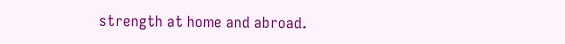strength at home and abroad.